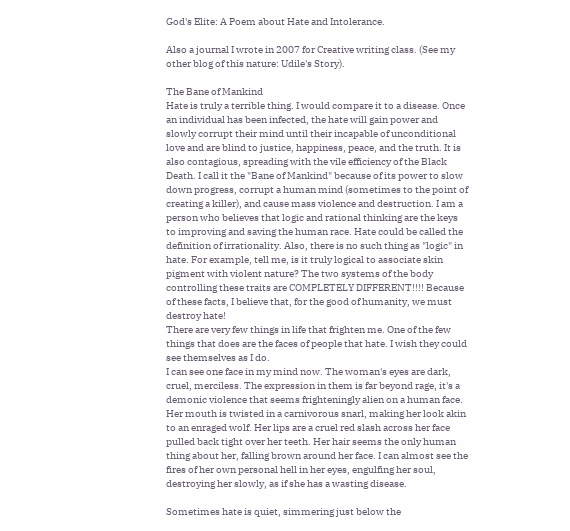God's Elite: A Poem about Hate and Intolerance.

Also a journal I wrote in 2007 for Creative writing class. (See my other blog of this nature: Udile's Story).

The Bane of Mankind
Hate is truly a terrible thing. I would compare it to a disease. Once an individual has been infected, the hate will gain power and slowly corrupt their mind until their incapable of unconditional love and are blind to justice, happiness, peace, and the truth. It is also contagious, spreading with the vile efficiency of the Black Death. I call it the "Bane of Mankind" because of its power to slow down progress, corrupt a human mind (sometimes to the point of creating a killer), and cause mass violence and destruction. I am a person who believes that logic and rational thinking are the keys to improving and saving the human race. Hate could be called the definition of irrationality. Also, there is no such thing as "logic" in hate. For example, tell me, is it truly logical to associate skin pigment with violent nature? The two systems of the body controlling these traits are COMPLETELY DIFFERENT!!!! Because of these facts, I believe that, for the good of humanity, we must destroy hate!
There are very few things in life that frighten me. One of the few things that does are the faces of people that hate. I wish they could see themselves as I do.
I can see one face in my mind now. The woman's eyes are dark, cruel, merciless. The expression in them is far beyond rage, it's a demonic violence that seems frighteningly alien on a human face. Her mouth is twisted in a carnivorous snarl, making her look akin to an enraged wolf. Her lips are a cruel red slash across her face pulled back tight over her teeth. Her hair seems the only human thing about her, falling brown around her face. I can almost see the fires of her own personal hell in her eyes, engulfing her soul, destroying her slowly, as if she has a wasting disease.

Sometimes hate is quiet, simmering just below the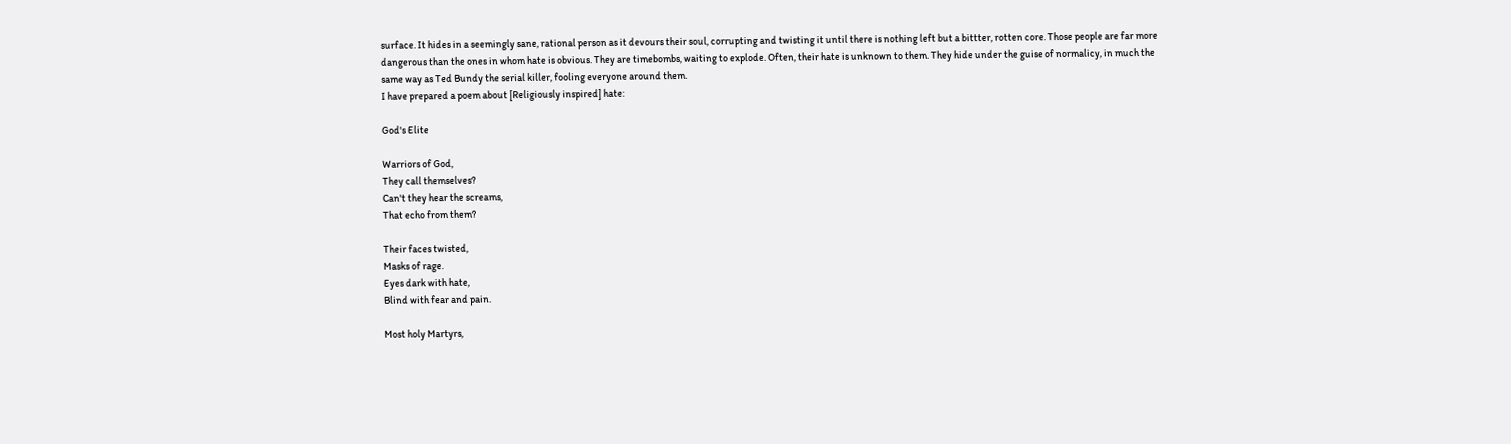surface. It hides in a seemingly sane, rational person as it devours their soul, corrupting and twisting it until there is nothing left but a bittter, rotten core. Those people are far more dangerous than the ones in whom hate is obvious. They are timebombs, waiting to explode. Often, their hate is unknown to them. They hide under the guise of normalicy, in much the same way as Ted Bundy the serial killer, fooling everyone around them.
I have prepared a poem about [Religiously inspired] hate:

God's Elite

Warriors of God,
They call themselves?
Can't they hear the screams,
That echo from them?

Their faces twisted,
Masks of rage.
Eyes dark with hate,
Blind with fear and pain.

Most holy Martyrs,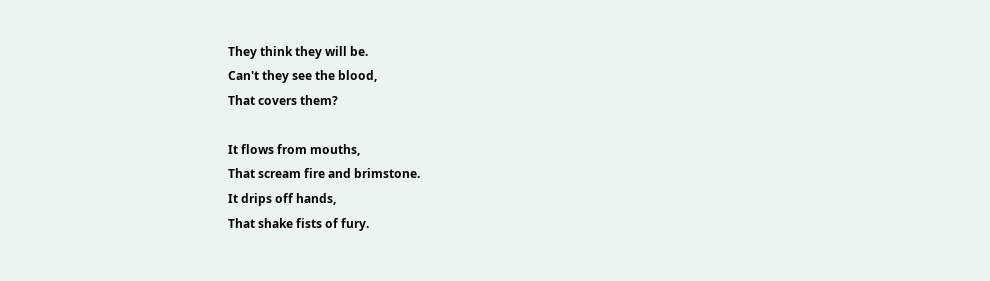They think they will be.
Can't they see the blood,
That covers them?

It flows from mouths,
That scream fire and brimstone.
It drips off hands,
That shake fists of fury.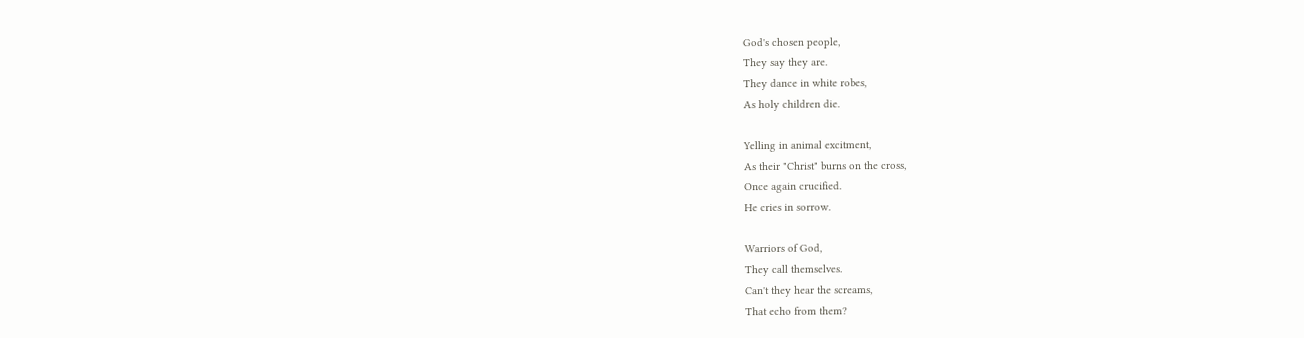God's chosen people,
They say they are.
They dance in white robes,
As holy children die.

Yelling in animal excitment,
As their "Christ" burns on the cross,
Once again crucified.
He cries in sorrow.

Warriors of God,
They call themselves.
Can't they hear the screams,
That echo from them?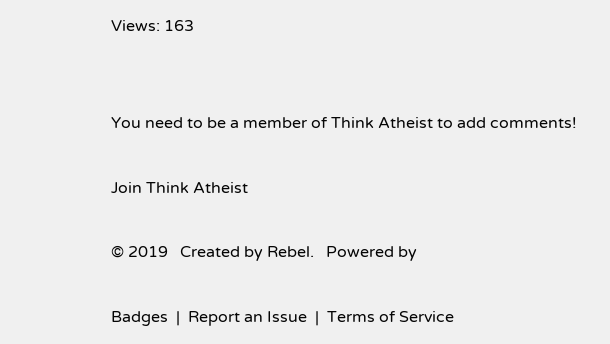Views: 163


You need to be a member of Think Atheist to add comments!

Join Think Atheist

© 2019   Created by Rebel.   Powered by

Badges  |  Report an Issue  |  Terms of Service